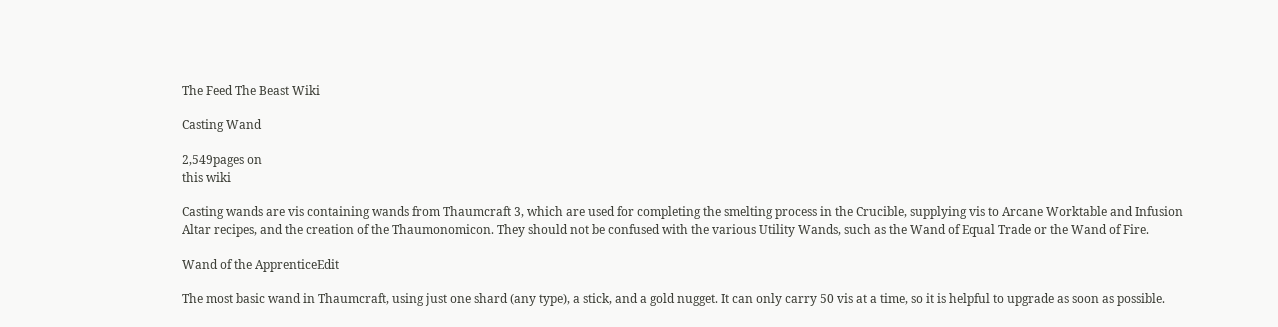The Feed The Beast Wiki

Casting Wand

2,549pages on
this wiki

Casting wands are vis containing wands from Thaumcraft 3, which are used for completing the smelting process in the Crucible, supplying vis to Arcane Worktable and Infusion Altar recipes, and the creation of the Thaumonomicon. They should not be confused with the various Utility Wands, such as the Wand of Equal Trade or the Wand of Fire.

Wand of the ApprenticeEdit

The most basic wand in Thaumcraft, using just one shard (any type), a stick, and a gold nugget. It can only carry 50 vis at a time, so it is helpful to upgrade as soon as possible.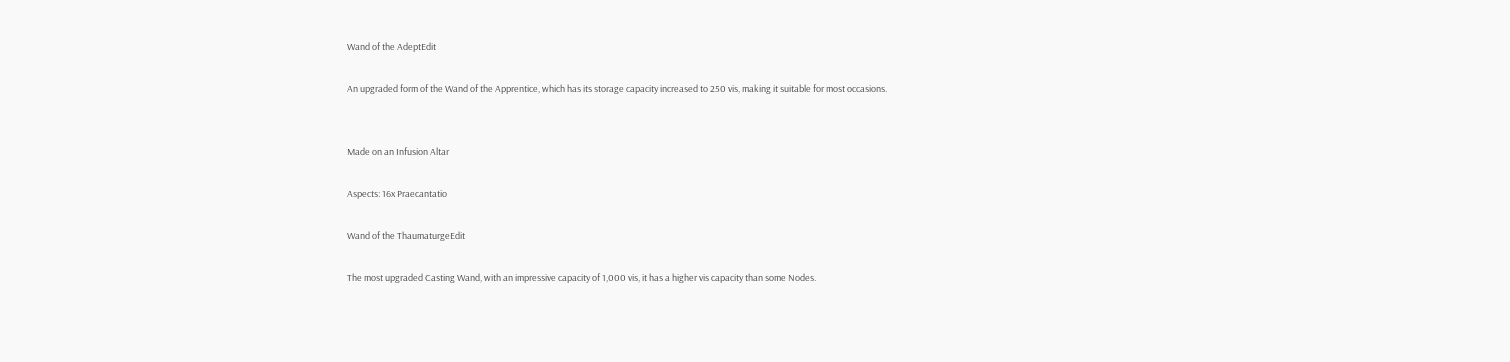Wand of the AdeptEdit

An upgraded form of the Wand of the Apprentice, which has its storage capacity increased to 250 vis, making it suitable for most occasions.


Made on an Infusion Altar

Aspects: 16x Praecantatio

Wand of the ThaumaturgeEdit

The most upgraded Casting Wand, with an impressive capacity of 1,000 vis, it has a higher vis capacity than some Nodes.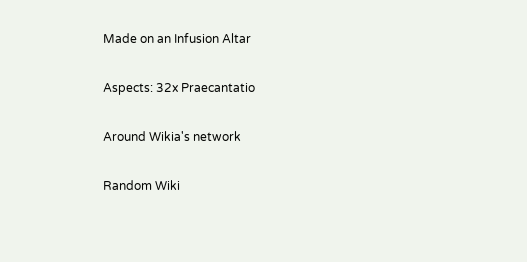Made on an Infusion Altar

Aspects: 32x Praecantatio

Around Wikia's network

Random Wiki